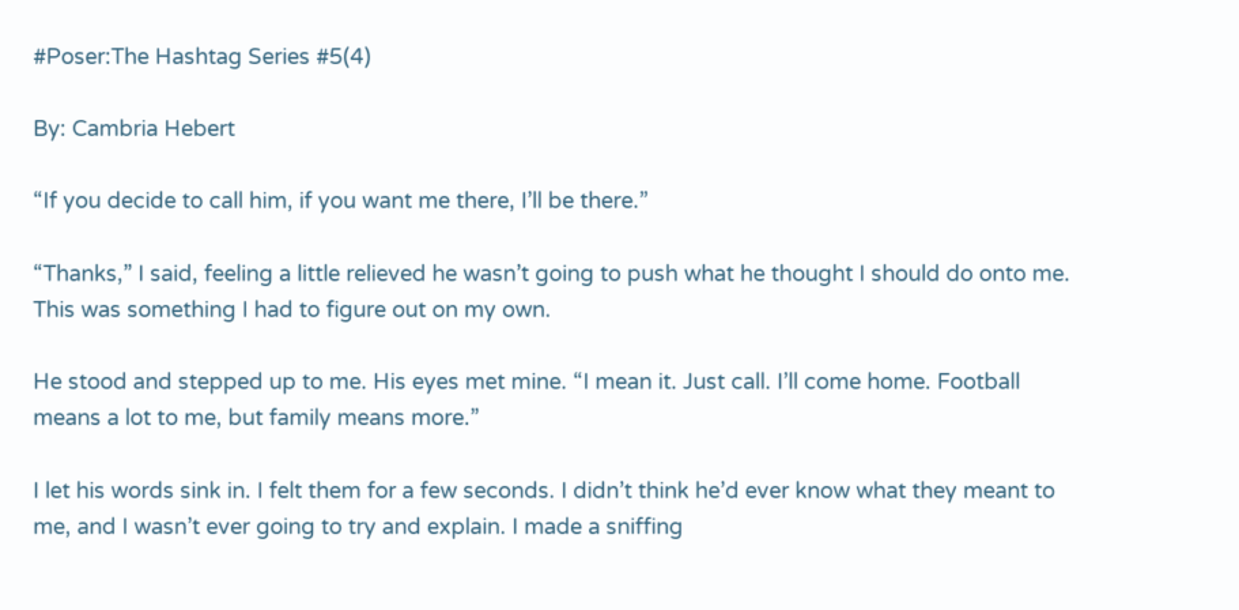#Poser:The Hashtag Series #5(4)

By: Cambria Hebert

“If you decide to call him, if you want me there, I’ll be there.”

“Thanks,” I said, feeling a little relieved he wasn’t going to push what he thought I should do onto me. This was something I had to figure out on my own.

He stood and stepped up to me. His eyes met mine. “I mean it. Just call. I’ll come home. Football means a lot to me, but family means more.”

I let his words sink in. I felt them for a few seconds. I didn’t think he’d ever know what they meant to me, and I wasn’t ever going to try and explain. I made a sniffing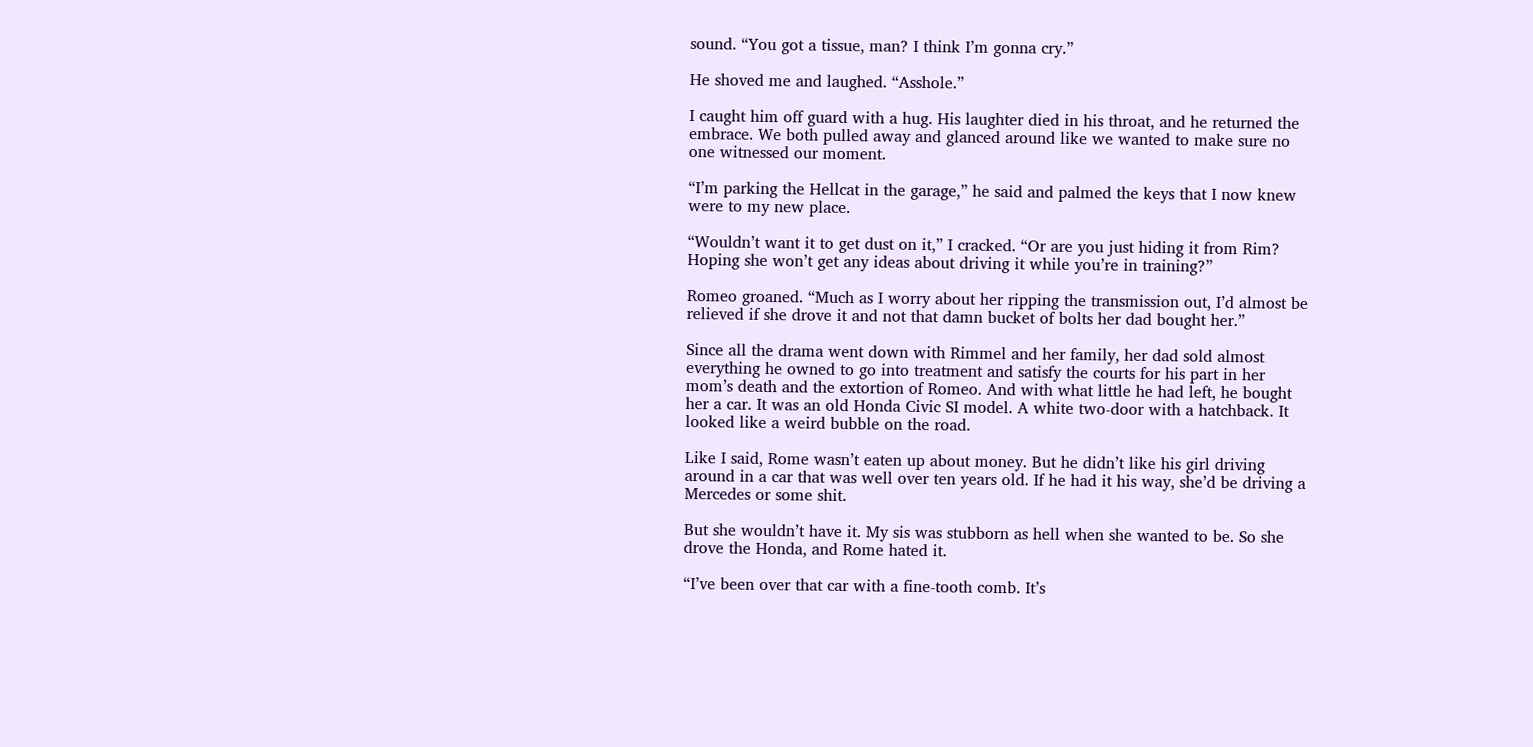sound. “You got a tissue, man? I think I’m gonna cry.”

He shoved me and laughed. “Asshole.”

I caught him off guard with a hug. His laughter died in his throat, and he returned the embrace. We both pulled away and glanced around like we wanted to make sure no one witnessed our moment.

“I’m parking the Hellcat in the garage,” he said and palmed the keys that I now knew were to my new place.

“Wouldn’t want it to get dust on it,” I cracked. “Or are you just hiding it from Rim? Hoping she won’t get any ideas about driving it while you’re in training?”

Romeo groaned. “Much as I worry about her ripping the transmission out, I’d almost be relieved if she drove it and not that damn bucket of bolts her dad bought her.”

Since all the drama went down with Rimmel and her family, her dad sold almost everything he owned to go into treatment and satisfy the courts for his part in her mom’s death and the extortion of Romeo. And with what little he had left, he bought her a car. It was an old Honda Civic SI model. A white two-door with a hatchback. It looked like a weird bubble on the road.

Like I said, Rome wasn’t eaten up about money. But he didn’t like his girl driving around in a car that was well over ten years old. If he had it his way, she’d be driving a Mercedes or some shit.

But she wouldn’t have it. My sis was stubborn as hell when she wanted to be. So she drove the Honda, and Rome hated it.

“I’ve been over that car with a fine-tooth comb. It’s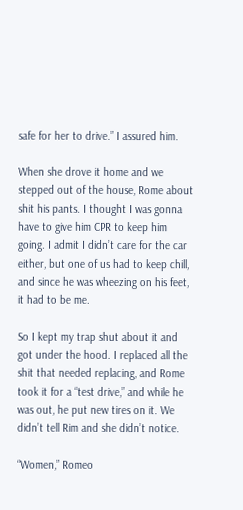safe for her to drive.” I assured him.

When she drove it home and we stepped out of the house, Rome about shit his pants. I thought I was gonna have to give him CPR to keep him going. I admit I didn’t care for the car either, but one of us had to keep chill, and since he was wheezing on his feet, it had to be me.

So I kept my trap shut about it and got under the hood. I replaced all the shit that needed replacing, and Rome took it for a “test drive,” and while he was out, he put new tires on it. We didn’t tell Rim and she didn’t notice.

“Women,” Romeo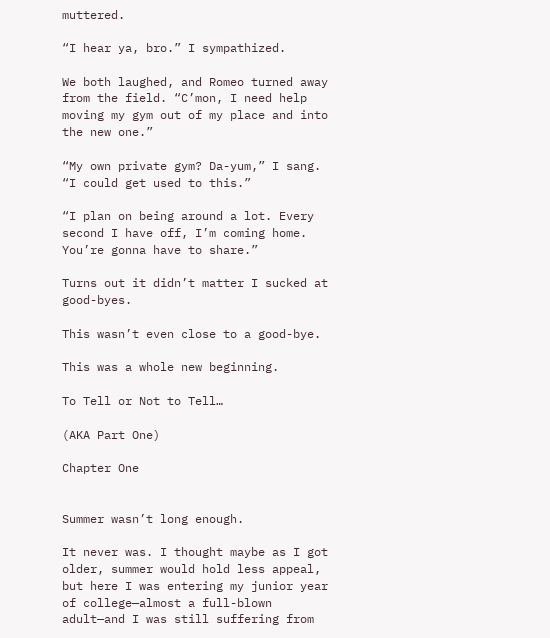muttered.

“I hear ya, bro.” I sympathized.

We both laughed, and Romeo turned away from the field. “C’mon, I need help moving my gym out of my place and into the new one.”

“My own private gym? Da-yum,” I sang. “I could get used to this.”

“I plan on being around a lot. Every second I have off, I’m coming home. You’re gonna have to share.”

Turns out it didn’t matter I sucked at good-byes.

This wasn’t even close to a good-bye.

This was a whole new beginning.

To Tell or Not to Tell…

(AKA Part One)

Chapter One


Summer wasn’t long enough.

It never was. I thought maybe as I got older, summer would hold less appeal, but here I was entering my junior year of college—almost a full-blown adult—and I was still suffering from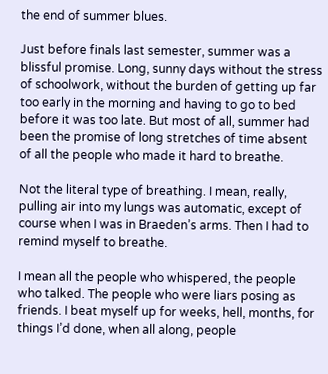the end of summer blues.

Just before finals last semester, summer was a blissful promise. Long, sunny days without the stress of schoolwork, without the burden of getting up far too early in the morning and having to go to bed before it was too late. But most of all, summer had been the promise of long stretches of time absent of all the people who made it hard to breathe.

Not the literal type of breathing. I mean, really, pulling air into my lungs was automatic, except of course when I was in Braeden’s arms. Then I had to remind myself to breathe.

I mean all the people who whispered, the people who talked. The people who were liars posing as friends. I beat myself up for weeks, hell, months, for things I’d done, when all along, people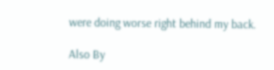were doing worse right behind my back.

Also By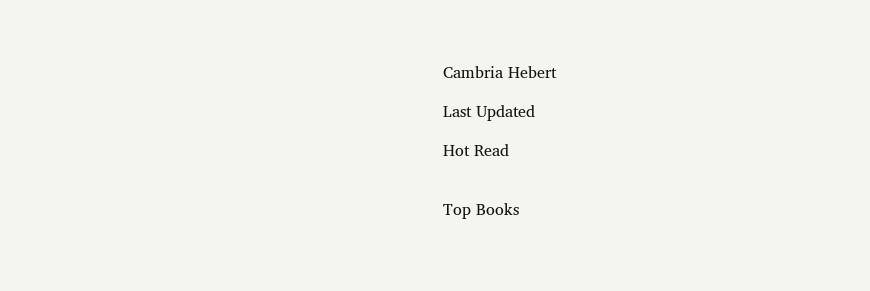Cambria Hebert

Last Updated

Hot Read


Top Books